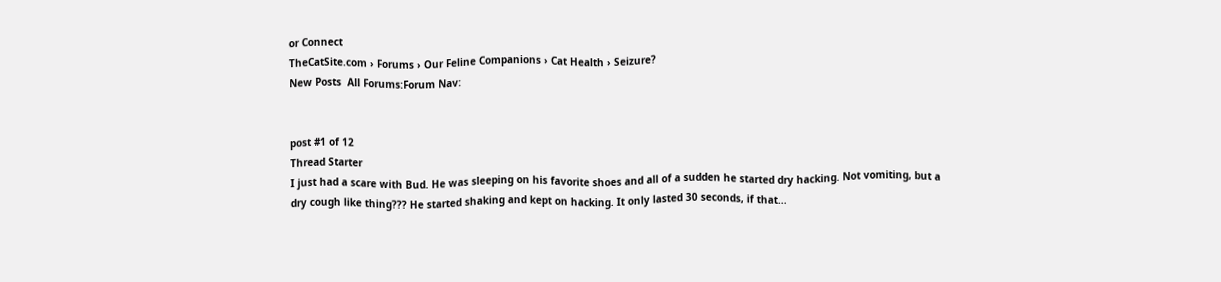or Connect
TheCatSite.com › Forums › Our Feline Companions › Cat Health › Seizure?
New Posts  All Forums:Forum Nav:


post #1 of 12
Thread Starter
I just had a scare with Bud. He was sleeping on his favorite shoes and all of a sudden he started dry hacking. Not vomiting, but a dry cough like thing??? He started shaking and kept on hacking. It only lasted 30 seconds, if that...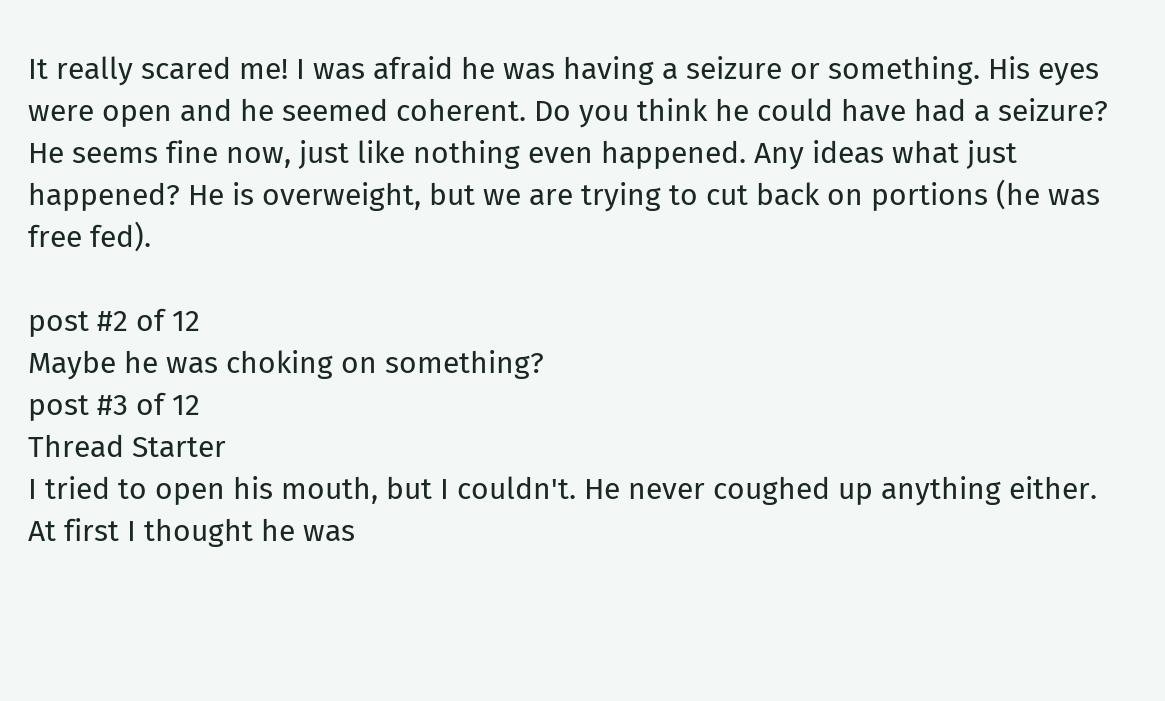It really scared me! I was afraid he was having a seizure or something. His eyes were open and he seemed coherent. Do you think he could have had a seizure? He seems fine now, just like nothing even happened. Any ideas what just happened? He is overweight, but we are trying to cut back on portions (he was free fed).

post #2 of 12
Maybe he was choking on something?
post #3 of 12
Thread Starter
I tried to open his mouth, but I couldn't. He never coughed up anything either. At first I thought he was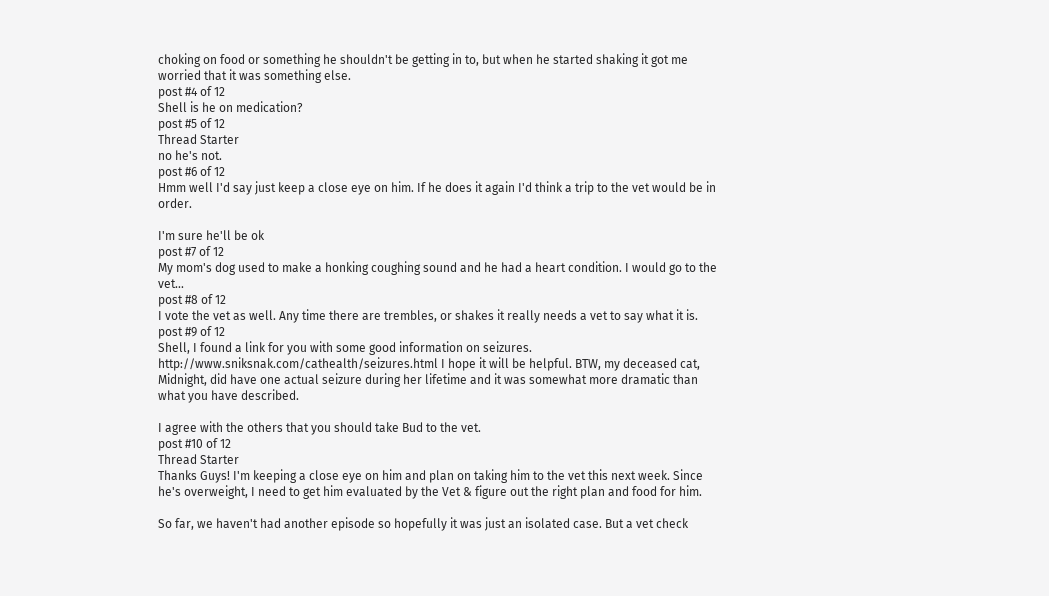choking on food or something he shouldn't be getting in to, but when he started shaking it got me worried that it was something else.
post #4 of 12
Shell is he on medication?
post #5 of 12
Thread Starter
no he's not.
post #6 of 12
Hmm well I'd say just keep a close eye on him. If he does it again I'd think a trip to the vet would be in order.

I'm sure he'll be ok
post #7 of 12
My mom's dog used to make a honking coughing sound and he had a heart condition. I would go to the vet...
post #8 of 12
I vote the vet as well. Any time there are trembles, or shakes it really needs a vet to say what it is.
post #9 of 12
Shell, I found a link for you with some good information on seizures. http://www.sniksnak.com/cathealth/seizures.html I hope it will be helpful. BTW, my deceased cat, Midnight, did have one actual seizure during her lifetime and it was somewhat more dramatic than what you have described.

I agree with the others that you should take Bud to the vet.
post #10 of 12
Thread Starter
Thanks Guys! I'm keeping a close eye on him and plan on taking him to the vet this next week. Since he's overweight, I need to get him evaluated by the Vet & figure out the right plan and food for him.

So far, we haven't had another episode so hopefully it was just an isolated case. But a vet check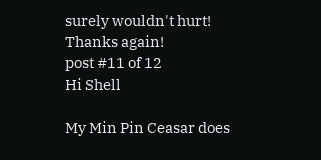surely wouldn't hurt!
Thanks again!
post #11 of 12
Hi Shell

My Min Pin Ceasar does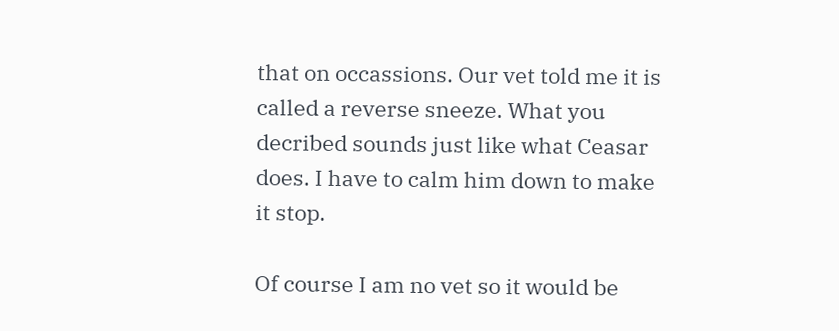that on occassions. Our vet told me it is called a reverse sneeze. What you decribed sounds just like what Ceasar does. I have to calm him down to make it stop.

Of course I am no vet so it would be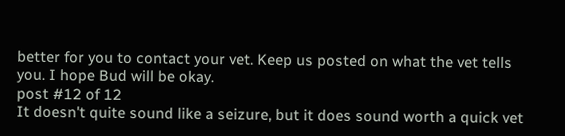better for you to contact your vet. Keep us posted on what the vet tells you. I hope Bud will be okay.
post #12 of 12
It doesn't quite sound like a seizure, but it does sound worth a quick vet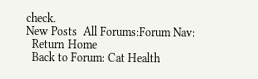check.
New Posts  All Forums:Forum Nav:
  Return Home
  Back to Forum: Cat Health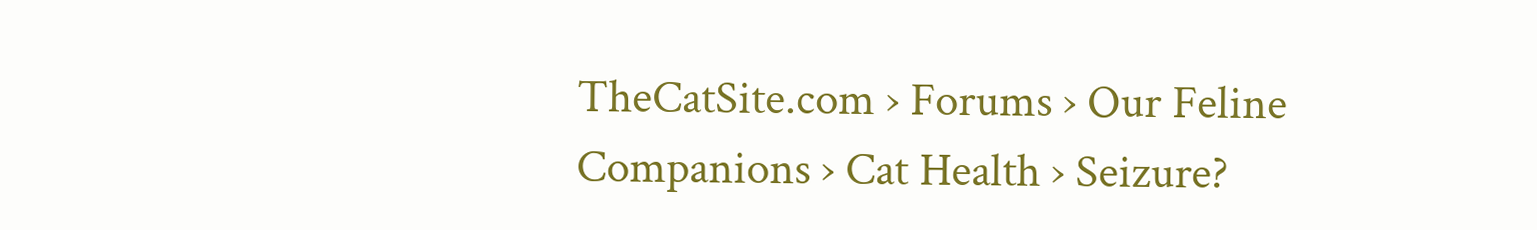TheCatSite.com › Forums › Our Feline Companions › Cat Health › Seizure?